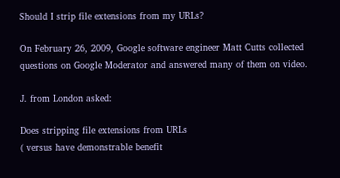Should I strip file extensions from my URLs?

On February 26, 2009, Google software engineer Matt Cutts collected questions on Google Moderator and answered many of them on video.

J. from London asked:

Does stripping file extensions from URLs
( versus have demonstrable benefit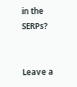in the SERPs?


Leave a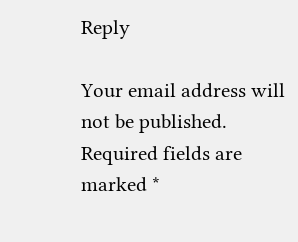Reply

Your email address will not be published. Required fields are marked *